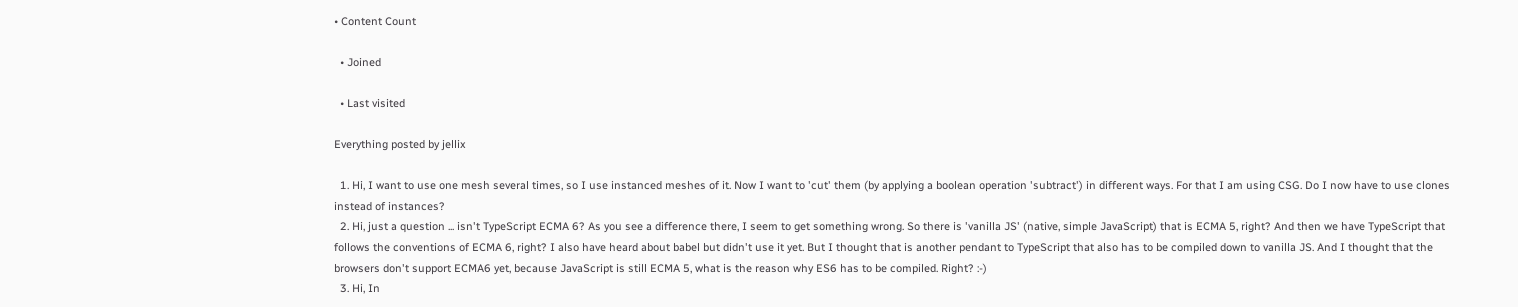• Content Count

  • Joined

  • Last visited

Everything posted by jellix

  1. Hi, I want to use one mesh several times, so I use instanced meshes of it. Now I want to 'cut' them (by applying a boolean operation 'subtract') in different ways. For that I am using CSG. Do I now have to use clones instead of instances?
  2. Hi, just a question ... isn't TypeScript ECMA 6? As you see a difference there, I seem to get something wrong. So there is 'vanilla JS' (native, simple JavaScript) that is ECMA 5, right? And then we have TypeScript that follows the conventions of ECMA 6, right? I also have heard about babel but didn't use it yet. But I thought that is another pendant to TypeScript that also has to be compiled down to vanilla JS. And I thought that the browsers don't support ECMA6 yet, because JavaScript is still ECMA 5, what is the reason why ES6 has to be compiled. Right? :-)
  3. Hi, In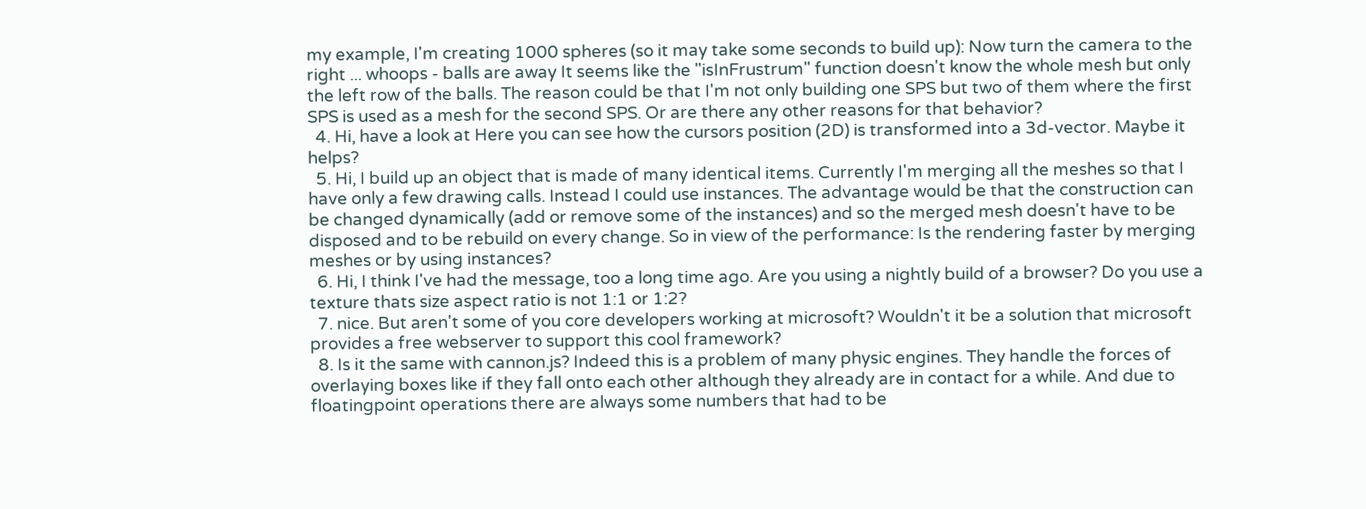my example, I'm creating 1000 spheres (so it may take some seconds to build up): Now turn the camera to the right ... whoops - balls are away It seems like the "isInFrustrum" function doesn't know the whole mesh but only the left row of the balls. The reason could be that I'm not only building one SPS but two of them where the first SPS is used as a mesh for the second SPS. Or are there any other reasons for that behavior?
  4. Hi, have a look at Here you can see how the cursors position (2D) is transformed into a 3d-vector. Maybe it helps?
  5. Hi, I build up an object that is made of many identical items. Currently I'm merging all the meshes so that I have only a few drawing calls. Instead I could use instances. The advantage would be that the construction can be changed dynamically (add or remove some of the instances) and so the merged mesh doesn't have to be disposed and to be rebuild on every change. So in view of the performance: Is the rendering faster by merging meshes or by using instances?
  6. Hi, I think I've had the message, too a long time ago. Are you using a nightly build of a browser? Do you use a texture thats size aspect ratio is not 1:1 or 1:2?
  7. nice. But aren't some of you core developers working at microsoft? Wouldn't it be a solution that microsoft provides a free webserver to support this cool framework?
  8. Is it the same with cannon.js? Indeed this is a problem of many physic engines. They handle the forces of overlaying boxes like if they fall onto each other although they already are in contact for a while. And due to floatingpoint operations there are always some numbers that had to be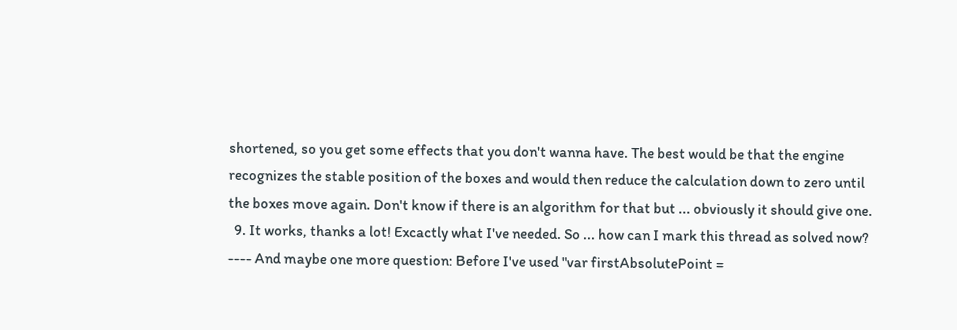shortened, so you get some effects that you don't wanna have. The best would be that the engine recognizes the stable position of the boxes and would then reduce the calculation down to zero until the boxes move again. Don't know if there is an algorithm for that but ... obviously it should give one.
  9. It works, thanks a lot! Excactly what I've needed. So ... how can I mark this thread as solved now? ---- And maybe one more question: Before I've used "var firstAbsolutePoint =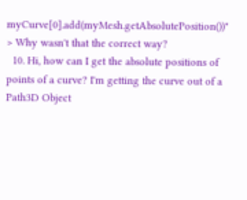myCurve[0].add(myMesh.getAbsolutePosition())" > Why wasn't that the correct way?
  10. Hi, how can I get the absolute positions of points of a curve? I'm getting the curve out of a Path3D Object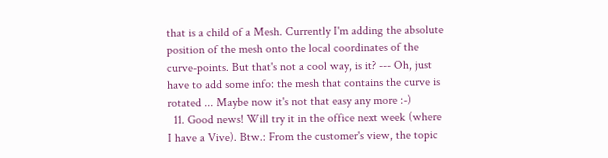that is a child of a Mesh. Currently I'm adding the absolute position of the mesh onto the local coordinates of the curve-points. But that's not a cool way, is it? --- Oh, just have to add some info: the mesh that contains the curve is rotated ... Maybe now it's not that easy any more :-)
  11. Good news! Will try it in the office next week (where I have a Vive). Btw.: From the customer's view, the topic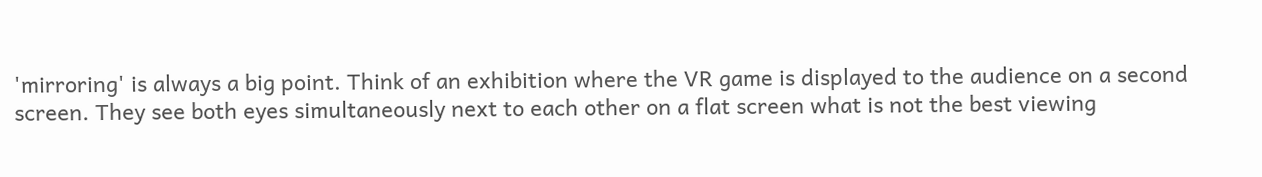'mirroring' is always a big point. Think of an exhibition where the VR game is displayed to the audience on a second screen. They see both eyes simultaneously next to each other on a flat screen what is not the best viewing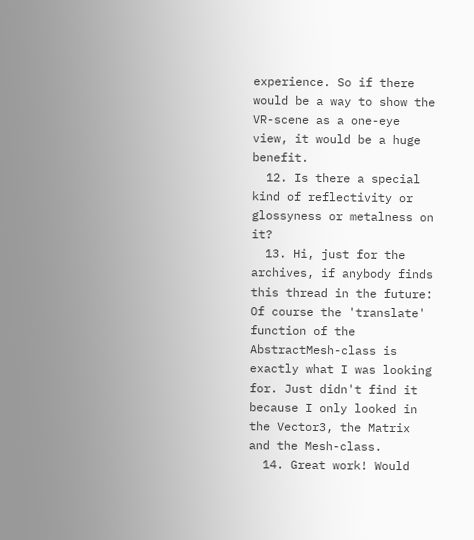experience. So if there would be a way to show the VR-scene as a one-eye view, it would be a huge benefit.
  12. Is there a special kind of reflectivity or glossyness or metalness on it?
  13. Hi, just for the archives, if anybody finds this thread in the future: Of course the 'translate' function of the AbstractMesh-class is exactly what I was looking for. Just didn't find it because I only looked in the Vector3, the Matrix and the Mesh-class.
  14. Great work! Would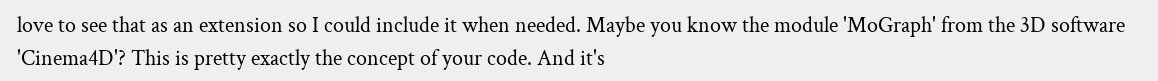love to see that as an extension so I could include it when needed. Maybe you know the module 'MoGraph' from the 3D software 'Cinema4D'? This is pretty exactly the concept of your code. And it's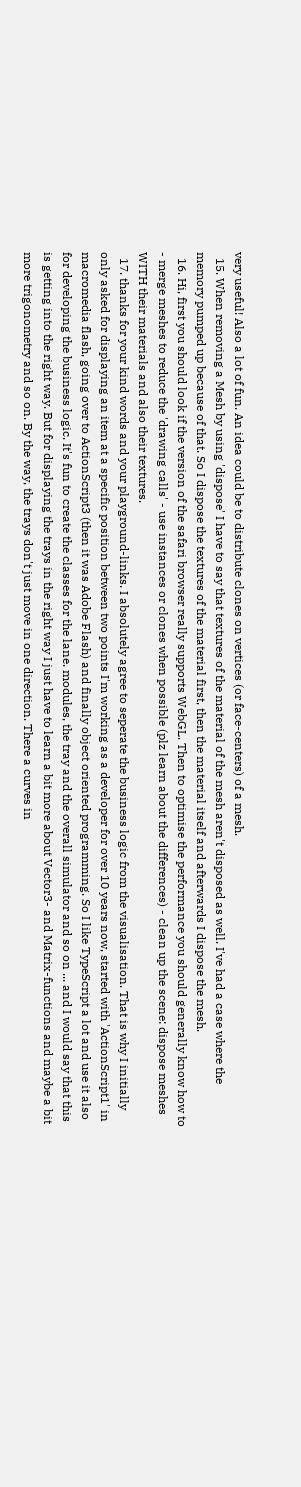very useful! Also a lot of fun. An idea could be to distribute clones on vertices (or face-centers) of a mesh.
  15. When removing a Mesh by using 'dispose' I have to say that textures of the material of the mesh aren't disposed as well. I've had a case where the memory pumped up because of that. So I dispose the textures of the material first, then the material itself and afterwards I dispose the mesh.
  16. Hi, first you should look if the version of the safari browser really supports WebGL. Then to optimise the performance you should generally know how to - merge meshes to reduce the 'drawing calls' - use instances or clones when possible (plz learn about the differences) - clean up the scene: dispose meshes WITH their materials and also their textures.
  17. thanks for your kind words and your playground-links. I absolutely agree to seperate the business logic from the visualisation. That is why I initially only asked for displaying an item at a specific position between two points I'm working as a developer for over 10 years now, started with 'ActionScript1' in macromedia flash, going over to ActionScript3 (then it was Adobe Flash) and finally object oriented programming. So I like TypeScript a lot and use it also for developing the business logic. It's fun to create the classes for the lane. modules, the tray and the overall simulator and so on ... and I would say that this is getting into the right way. But for displaying the trays in the right way I just have to learn a bit more about Vector3- and Matrix-functions and maybe a bit more trigonometry and so on. By the way, the trays don't just move in one direction. There a curves in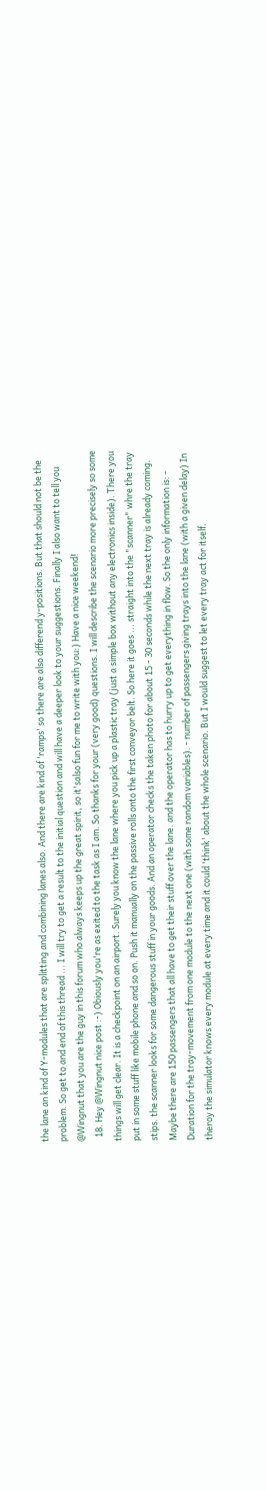the lane an kind of Y-modules that are splitting and combining lanes also. And there are kind of 'ramps' so there are also differend y-positions. But that should not be the problem. So get to and end of this thread ... I will try to get a result to the initial question and will have a deeper look to your suggestions. Finally I also want to tell you @Wingnut that you are the guy in this forum who always keeps up the great spirit, so it'salso fun for me to write with you:) Have a nice weekend!
  18. Hey @Wingnut nice post :-) Obiously you're as exited to the task as I am. So thanks for your (very good) questions. I will describe the scenario more precisely so some things will get clear. It is a checkpoint on an airport. Surely you know the lane where you pick up a plastic tray (just a simple box without any electronics inside). There you put in some stuff like mobile phone and so on. Push it manually on the passive rolls onto the first conveyor belt. So here it goes ... straight into the "scanner" whre the tray stips. the scanner looks for some dangerous stuff in your goods. And an operator checks the taken photo for about 15 - 30 seconds while the next tray is already coming. Maybe there are 150 passengers that all have to get their stuff over the lane. and the operator has to hurry up to get everything in flow. So the only information is: - Duration for the tray-movement from one module to the next one (with some random variables). - number of passengers giving trays into the lane (with a given delay) In theroy the simulator knows every module at every time and it could 'think' about the whole scenario. But I would suggest to let every tray act for itself.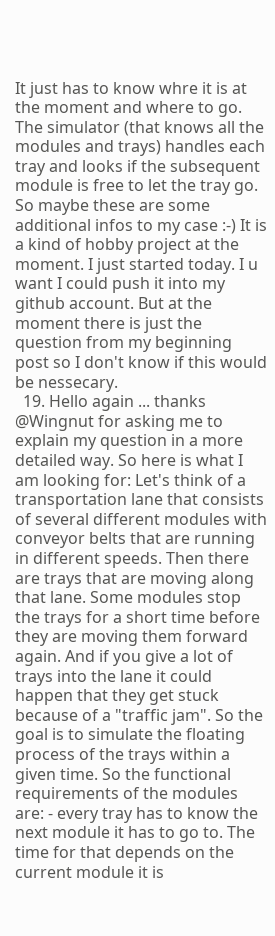It just has to know whre it is at the moment and where to go. The simulator (that knows all the modules and trays) handles each tray and looks if the subsequent module is free to let the tray go. So maybe these are some additional infos to my case :-) It is a kind of hobby project at the moment. I just started today. I u want I could push it into my github account. But at the moment there is just the question from my beginning post so I don't know if this would be nessecary.
  19. Hello again ... thanks @Wingnut for asking me to explain my question in a more detailed way. So here is what I am looking for: Let's think of a transportation lane that consists of several different modules with conveyor belts that are running in different speeds. Then there are trays that are moving along that lane. Some modules stop the trays for a short time before they are moving them forward again. And if you give a lot of trays into the lane it could happen that they get stuck because of a "traffic jam". So the goal is to simulate the floating process of the trays within a given time. So the functional requirements of the modules are: - every tray has to know the next module it has to go to. The time for that depends on the current module it is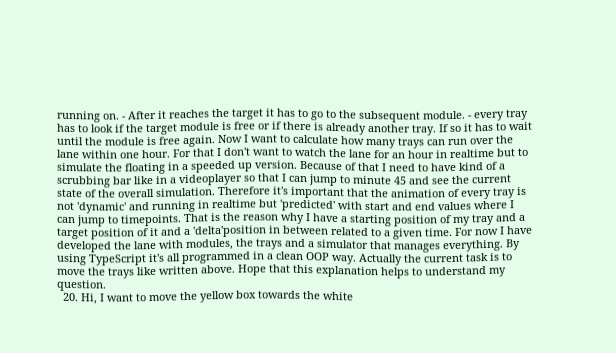running on. - After it reaches the target it has to go to the subsequent module. - every tray has to look if the target module is free or if there is already another tray. If so it has to wait until the module is free again. Now I want to calculate how many trays can run over the lane within one hour. For that I don't want to watch the lane for an hour in realtime but to simulate the floating in a speeded up version. Because of that I need to have kind of a scrubbing bar like in a videoplayer so that I can jump to minute 45 and see the current state of the overall simulation. Therefore it's important that the animation of every tray is not 'dynamic' and running in realtime but 'predicted' with start and end values where I can jump to timepoints. That is the reason why I have a starting position of my tray and a target position of it and a 'delta'position in between related to a given time. For now I have developed the lane with modules, the trays and a simulator that manages everything. By using TypeScript it's all programmed in a clean OOP way. Actually the current task is to move the trays like written above. Hope that this explanation helps to understand my question.
  20. Hi, I want to move the yellow box towards the white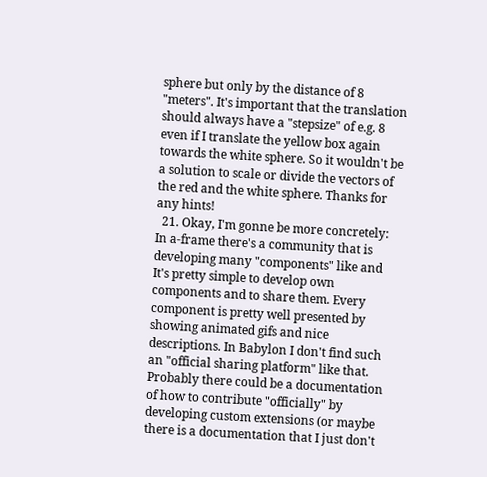sphere but only by the distance of 8 "meters". It's important that the translation should always have a "stepsize" of e.g. 8 even if I translate the yellow box again towards the white sphere. So it wouldn't be a solution to scale or divide the vectors of the red and the white sphere. Thanks for any hints!
  21. Okay, I'm gonne be more concretely: In a-frame there's a community that is developing many "components" like and It's pretty simple to develop own components and to share them. Every component is pretty well presented by showing animated gifs and nice descriptions. In Babylon I don't find such an "official sharing platform" like that. Probably there could be a documentation of how to contribute "officially" by developing custom extensions (or maybe there is a documentation that I just don't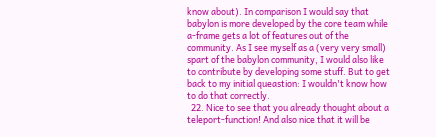know about). In comparison I would say that babylon is more developed by the core team while a-frame gets a lot of features out of the community. As I see myself as a (very very small) spart of the babylon community, I would also like to contribute by developing some stuff. But to get back to my initial queastion: I wouldn't know how to do that correctly.
  22. Nice to see that you already thought about a teleport-function! And also nice that it will be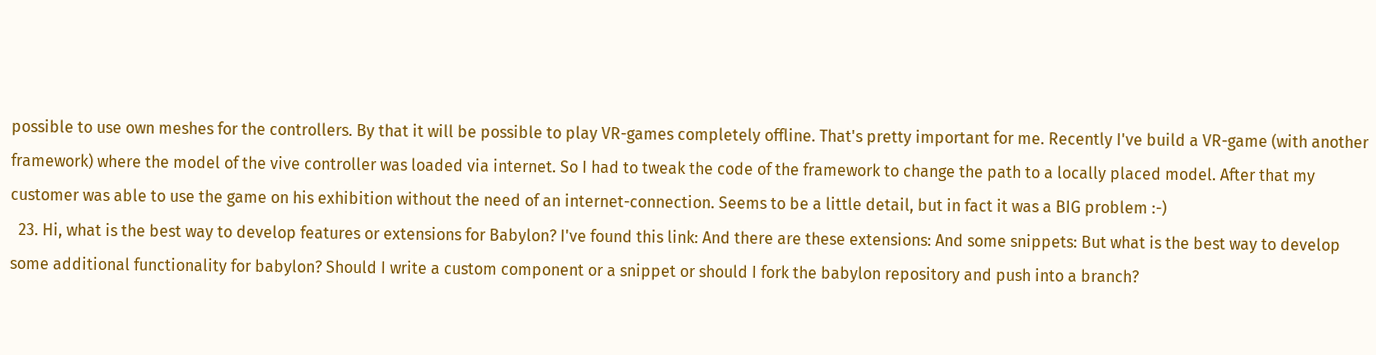possible to use own meshes for the controllers. By that it will be possible to play VR-games completely offline. That's pretty important for me. Recently I've build a VR-game (with another framework) where the model of the vive controller was loaded via internet. So I had to tweak the code of the framework to change the path to a locally placed model. After that my customer was able to use the game on his exhibition without the need of an internet-connection. Seems to be a little detail, but in fact it was a BIG problem :-)
  23. Hi, what is the best way to develop features or extensions for Babylon? I've found this link: And there are these extensions: And some snippets: But what is the best way to develop some additional functionality for babylon? Should I write a custom component or a snippet or should I fork the babylon repository and push into a branch?